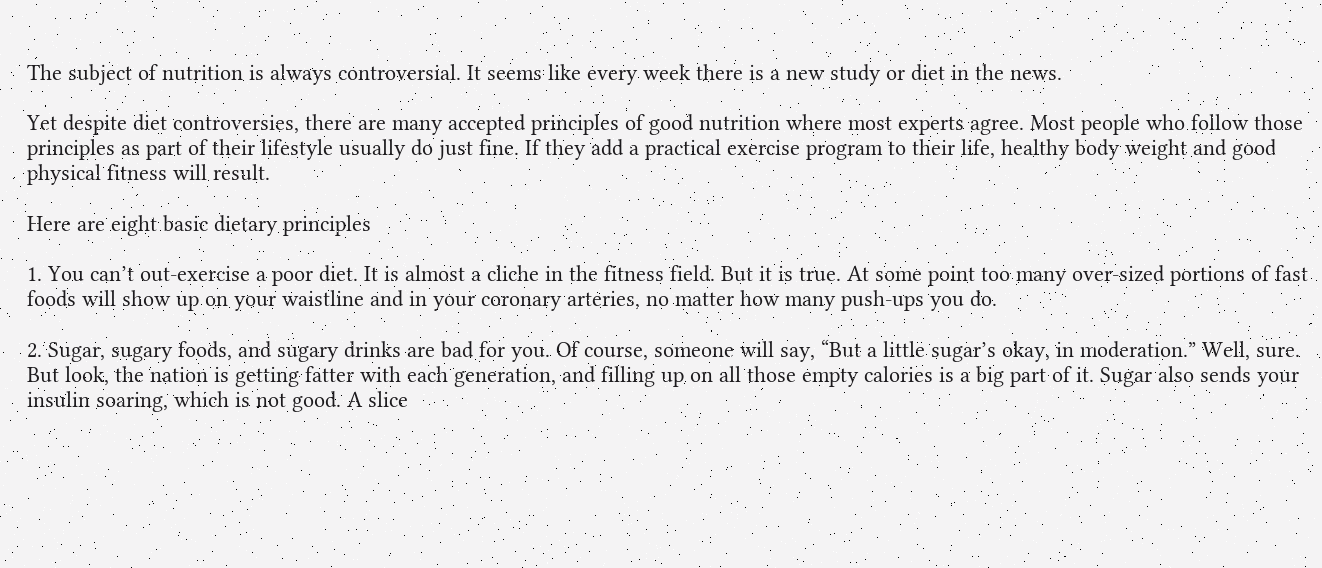The subject of nutrition is always controversial. It seems like every week there is a new study or diet in the news.

Yet despite diet controversies, there are many accepted principles of good nutrition where most experts agree. Most people who follow those principles as part of their lifestyle usually do just fine. If they add a practical exercise program to their life, healthy body weight and good physical fitness will result.

Here are eight basic dietary principles

1. You can’t out-exercise a poor diet. It is almost a cliche in the fitness field. But it is true. At some point too many over-sized portions of fast foods will show up on your waistline and in your coronary arteries, no matter how many push-ups you do.

2. Sugar, sugary foods, and sugary drinks are bad for you. Of course, someone will say, “But a little sugar’s okay, in moderation.” Well, sure. But look, the nation is getting fatter with each generation, and filling up on all those empty calories is a big part of it. Sugar also sends your insulin soaring, which is not good. A slice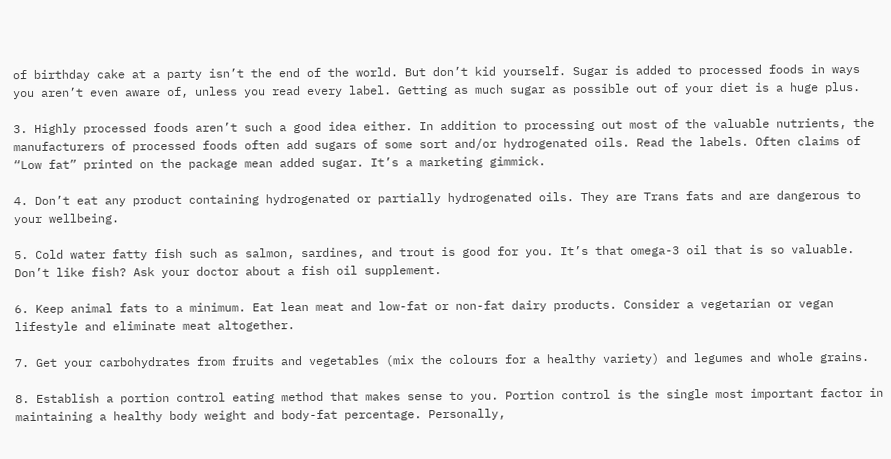of birthday cake at a party isn’t the end of the world. But don’t kid yourself. Sugar is added to processed foods in ways you aren’t even aware of, unless you read every label. Getting as much sugar as possible out of your diet is a huge plus.

3. Highly processed foods aren’t such a good idea either. In addition to processing out most of the valuable nutrients, the manufacturers of processed foods often add sugars of some sort and/or hydrogenated oils. Read the labels. Often claims of “Low fat” printed on the package mean added sugar. It’s a marketing gimmick.

4. Don’t eat any product containing hydrogenated or partially hydrogenated oils. They are Trans fats and are dangerous to your wellbeing.

5. Cold water fatty fish such as salmon, sardines, and trout is good for you. It’s that omega-3 oil that is so valuable. Don’t like fish? Ask your doctor about a fish oil supplement.

6. Keep animal fats to a minimum. Eat lean meat and low-fat or non-fat dairy products. Consider a vegetarian or vegan lifestyle and eliminate meat altogether.

7. Get your carbohydrates from fruits and vegetables (mix the colours for a healthy variety) and legumes and whole grains.

8. Establish a portion control eating method that makes sense to you. Portion control is the single most important factor in maintaining a healthy body weight and body-fat percentage. Personally,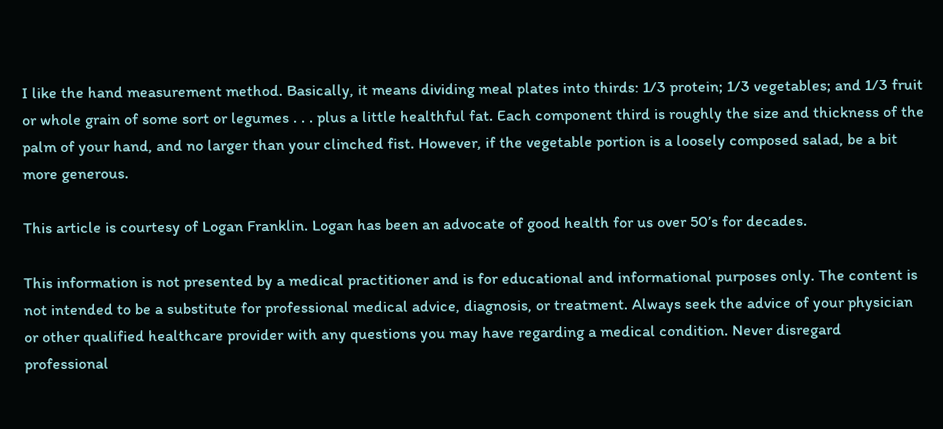I like the hand measurement method. Basically, it means dividing meal plates into thirds: 1/3 protein; 1/3 vegetables; and 1/3 fruit or whole grain of some sort or legumes . . . plus a little healthful fat. Each component third is roughly the size and thickness of the palm of your hand, and no larger than your clinched fist. However, if the vegetable portion is a loosely composed salad, be a bit more generous.

This article is courtesy of Logan Franklin. Logan has been an advocate of good health for us over 50’s for decades.

This information is not presented by a medical practitioner and is for educational and informational purposes only. The content is not intended to be a substitute for professional medical advice, diagnosis, or treatment. Always seek the advice of your physician or other qualified healthcare provider with any questions you may have regarding a medical condition. Never disregard professional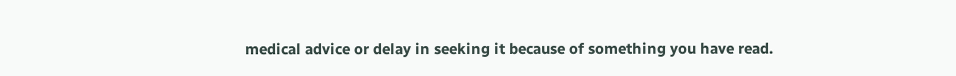medical advice or delay in seeking it because of something you have read.